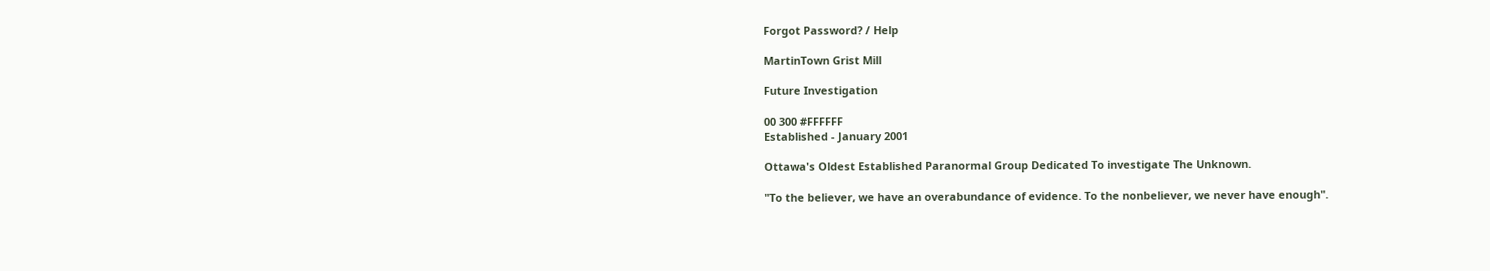Forgot Password? / Help

MartinTown Grist Mill

Future Investigation

00 300 #FFFFFF
Established - January 2001

Ottawa's Oldest Established Paranormal Group Dedicated To investigate The Unknown.

"To the believer, we have an overabundance of evidence. To the nonbeliever, we never have enough".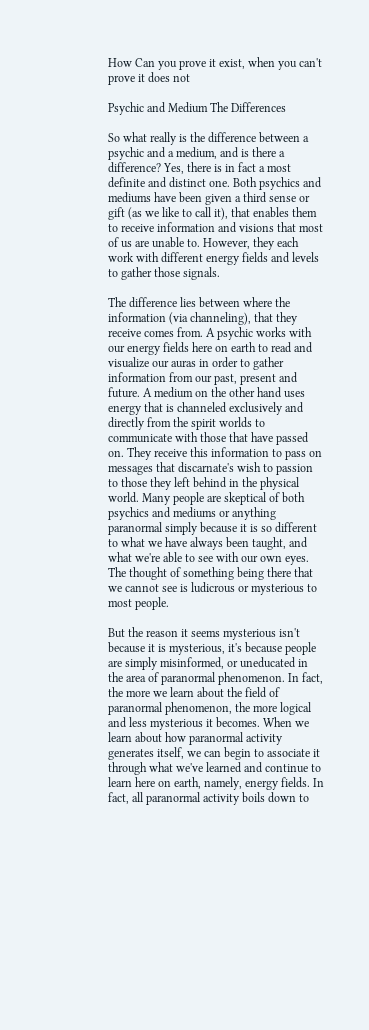How Can you prove it exist, when you can't prove it does not

Psychic and Medium The Differences

So what really is the difference between a psychic and a medium, and is there a difference? Yes, there is in fact a most definite and distinct one. Both psychics and mediums have been given a third sense or gift (as we like to call it), that enables them to receive information and visions that most of us are unable to. However, they each work with different energy fields and levels to gather those signals.

The difference lies between where the information (via channeling), that they receive comes from. A psychic works with our energy fields here on earth to read and visualize our auras in order to gather information from our past, present and future. A medium on the other hand uses energy that is channeled exclusively and directly from the spirit worlds to communicate with those that have passed on. They receive this information to pass on messages that discarnate's wish to passion to those they left behind in the physical world. Many people are skeptical of both psychics and mediums or anything paranormal simply because it is so different to what we have always been taught, and what we're able to see with our own eyes. The thought of something being there that we cannot see is ludicrous or mysterious to most people.

But the reason it seems mysterious isn't because it is mysterious, it's because people are simply misinformed, or uneducated in the area of paranormal phenomenon. In fact, the more we learn about the field of paranormal phenomenon, the more logical and less mysterious it becomes. When we learn about how paranormal activity generates itself, we can begin to associate it through what we've learned and continue to learn here on earth, namely, energy fields. In fact, all paranormal activity boils down to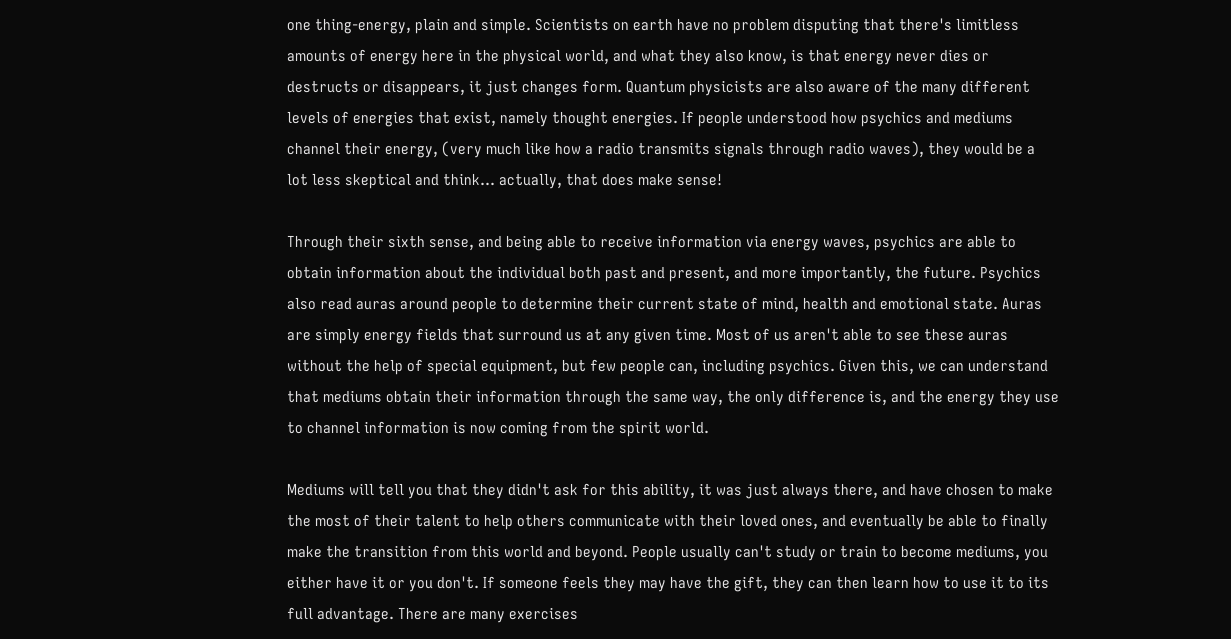one thing-energy, plain and simple. Scientists on earth have no problem disputing that there's limitless amounts of energy here in the physical world, and what they also know, is that energy never dies or destructs or disappears, it just changes form. Quantum physicists are also aware of the many different levels of energies that exist, namely thought energies. If people understood how psychics and mediums channel their energy, (very much like how a radio transmits signals through radio waves), they would be a lot less skeptical and think... actually, that does make sense!

Through their sixth sense, and being able to receive information via energy waves, psychics are able to obtain information about the individual both past and present, and more importantly, the future. Psychics also read auras around people to determine their current state of mind, health and emotional state. Auras are simply energy fields that surround us at any given time. Most of us aren't able to see these auras without the help of special equipment, but few people can, including psychics. Given this, we can understand that mediums obtain their information through the same way, the only difference is, and the energy they use to channel information is now coming from the spirit world.

Mediums will tell you that they didn't ask for this ability, it was just always there, and have chosen to make the most of their talent to help others communicate with their loved ones, and eventually be able to finally make the transition from this world and beyond. People usually can't study or train to become mediums, you either have it or you don't. If someone feels they may have the gift, they can then learn how to use it to its full advantage. There are many exercises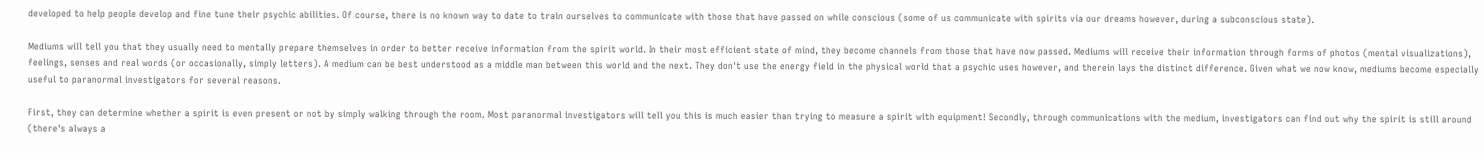developed to help people develop and fine tune their psychic abilities. Of course, there is no known way to date to train ourselves to communicate with those that have passed on while conscious (some of us communicate with spirits via our dreams however, during a subconscious state).

Mediums will tell you that they usually need to mentally prepare themselves in order to better receive information from the spirit world. In their most efficient state of mind, they become channels from those that have now passed. Mediums will receive their information through forms of photos (mental visualizations), feelings, senses and real words (or occasionally, simply letters). A medium can be best understood as a middle man between this world and the next. They don't use the energy field in the physical world that a psychic uses however, and therein lays the distinct difference. Given what we now know, mediums become especially useful to paranormal investigators for several reasons.

First, they can determine whether a spirit is even present or not by simply walking through the room. Most paranormal investigators will tell you this is much easier than trying to measure a spirit with equipment! Secondly, through communications with the medium, investigators can find out why the spirit is still around (there's always a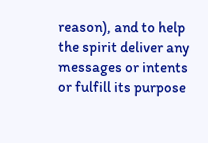reason), and to help the spirit deliver any messages or intents or fulfill its purpose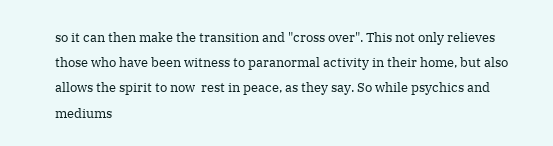so it can then make the transition and "cross over". This not only relieves those who have been witness to paranormal activity in their home, but also allows the spirit to now  rest in peace, as they say. So while psychics and mediums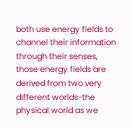both use energy fields to channel their information through their senses, those energy fields are derived from two very different worlds-the physical world as we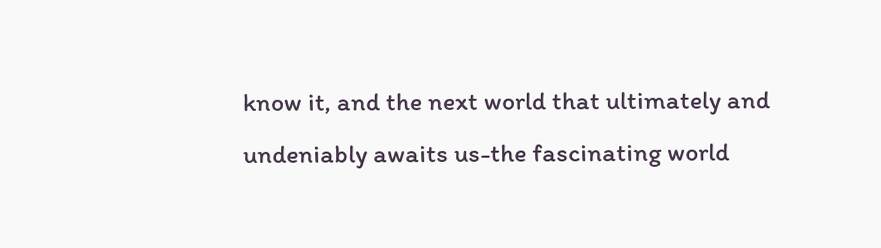know it, and the next world that ultimately and undeniably awaits us-the fascinating world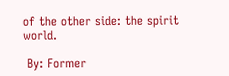of the other side: the spirit world.

 By: Former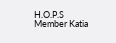H.O.P.S Member Katia